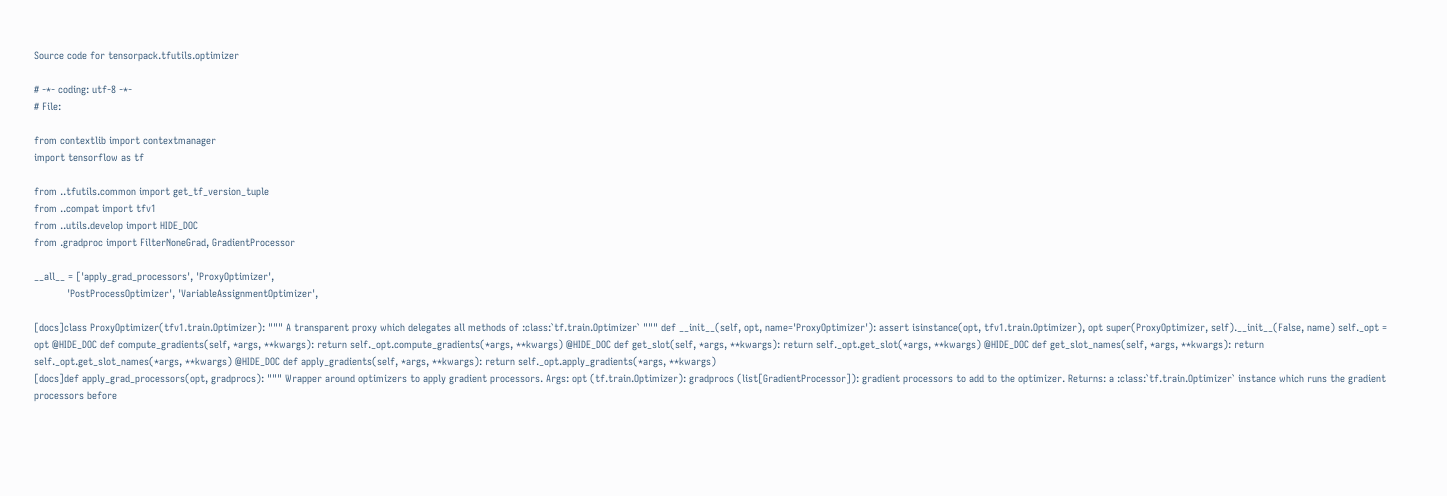Source code for tensorpack.tfutils.optimizer

# -*- coding: utf-8 -*-
# File:

from contextlib import contextmanager
import tensorflow as tf

from ..tfutils.common import get_tf_version_tuple
from ..compat import tfv1
from ..utils.develop import HIDE_DOC
from .gradproc import FilterNoneGrad, GradientProcessor

__all__ = ['apply_grad_processors', 'ProxyOptimizer',
           'PostProcessOptimizer', 'VariableAssignmentOptimizer',

[docs]class ProxyOptimizer(tfv1.train.Optimizer): """ A transparent proxy which delegates all methods of :class:`tf.train.Optimizer` """ def __init__(self, opt, name='ProxyOptimizer'): assert isinstance(opt, tfv1.train.Optimizer), opt super(ProxyOptimizer, self).__init__(False, name) self._opt = opt @HIDE_DOC def compute_gradients(self, *args, **kwargs): return self._opt.compute_gradients(*args, **kwargs) @HIDE_DOC def get_slot(self, *args, **kwargs): return self._opt.get_slot(*args, **kwargs) @HIDE_DOC def get_slot_names(self, *args, **kwargs): return self._opt.get_slot_names(*args, **kwargs) @HIDE_DOC def apply_gradients(self, *args, **kwargs): return self._opt.apply_gradients(*args, **kwargs)
[docs]def apply_grad_processors(opt, gradprocs): """ Wrapper around optimizers to apply gradient processors. Args: opt (tf.train.Optimizer): gradprocs (list[GradientProcessor]): gradient processors to add to the optimizer. Returns: a :class:`tf.train.Optimizer` instance which runs the gradient processors before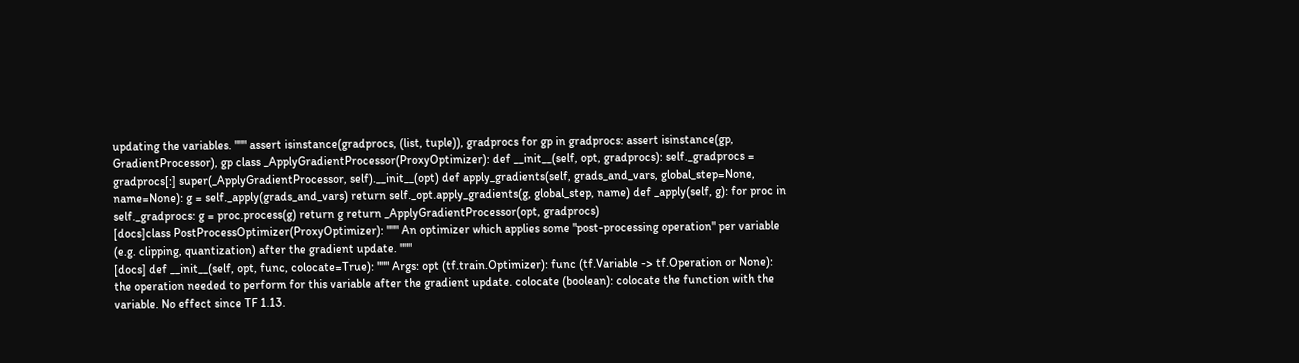updating the variables. """ assert isinstance(gradprocs, (list, tuple)), gradprocs for gp in gradprocs: assert isinstance(gp, GradientProcessor), gp class _ApplyGradientProcessor(ProxyOptimizer): def __init__(self, opt, gradprocs): self._gradprocs = gradprocs[:] super(_ApplyGradientProcessor, self).__init__(opt) def apply_gradients(self, grads_and_vars, global_step=None, name=None): g = self._apply(grads_and_vars) return self._opt.apply_gradients(g, global_step, name) def _apply(self, g): for proc in self._gradprocs: g = proc.process(g) return g return _ApplyGradientProcessor(opt, gradprocs)
[docs]class PostProcessOptimizer(ProxyOptimizer): """ An optimizer which applies some "post-processing operation" per variable (e.g. clipping, quantization) after the gradient update. """
[docs] def __init__(self, opt, func, colocate=True): """ Args: opt (tf.train.Optimizer): func (tf.Variable -> tf.Operation or None): the operation needed to perform for this variable after the gradient update. colocate (boolean): colocate the function with the variable. No effect since TF 1.13.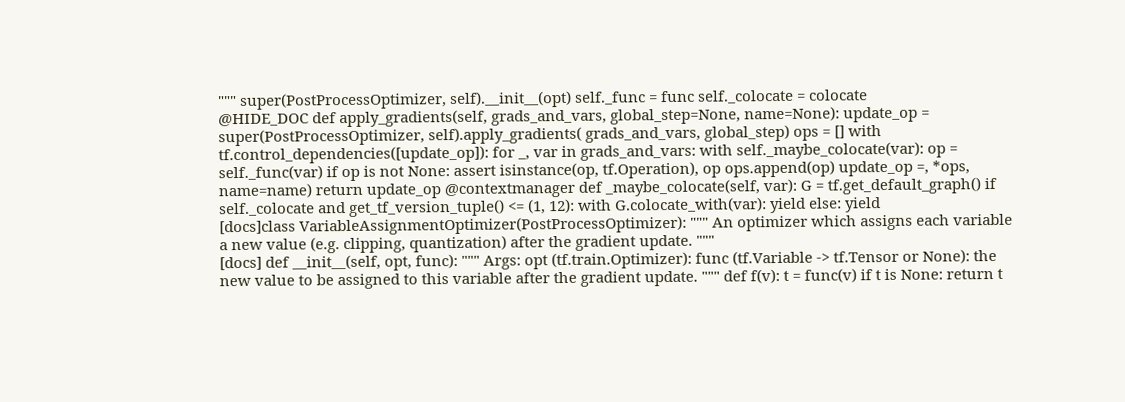""" super(PostProcessOptimizer, self).__init__(opt) self._func = func self._colocate = colocate
@HIDE_DOC def apply_gradients(self, grads_and_vars, global_step=None, name=None): update_op = super(PostProcessOptimizer, self).apply_gradients( grads_and_vars, global_step) ops = [] with tf.control_dependencies([update_op]): for _, var in grads_and_vars: with self._maybe_colocate(var): op = self._func(var) if op is not None: assert isinstance(op, tf.Operation), op ops.append(op) update_op =, *ops, name=name) return update_op @contextmanager def _maybe_colocate(self, var): G = tf.get_default_graph() if self._colocate and get_tf_version_tuple() <= (1, 12): with G.colocate_with(var): yield else: yield
[docs]class VariableAssignmentOptimizer(PostProcessOptimizer): """ An optimizer which assigns each variable a new value (e.g. clipping, quantization) after the gradient update. """
[docs] def __init__(self, opt, func): """ Args: opt (tf.train.Optimizer): func (tf.Variable -> tf.Tensor or None): the new value to be assigned to this variable after the gradient update. """ def f(v): t = func(v) if t is None: return t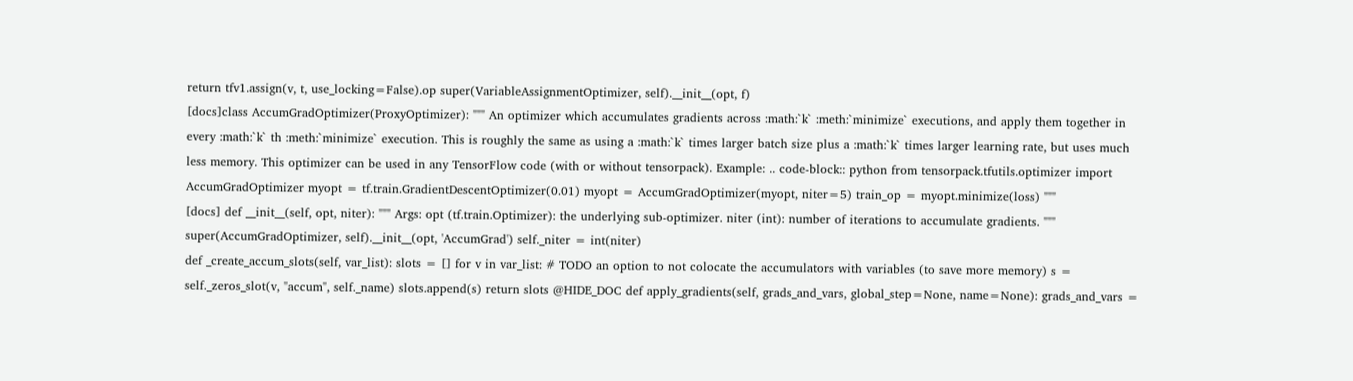return tfv1.assign(v, t, use_locking=False).op super(VariableAssignmentOptimizer, self).__init__(opt, f)
[docs]class AccumGradOptimizer(ProxyOptimizer): """ An optimizer which accumulates gradients across :math:`k` :meth:`minimize` executions, and apply them together in every :math:`k` th :meth:`minimize` execution. This is roughly the same as using a :math:`k` times larger batch size plus a :math:`k` times larger learning rate, but uses much less memory. This optimizer can be used in any TensorFlow code (with or without tensorpack). Example: .. code-block:: python from tensorpack.tfutils.optimizer import AccumGradOptimizer myopt = tf.train.GradientDescentOptimizer(0.01) myopt = AccumGradOptimizer(myopt, niter=5) train_op = myopt.minimize(loss) """
[docs] def __init__(self, opt, niter): """ Args: opt (tf.train.Optimizer): the underlying sub-optimizer. niter (int): number of iterations to accumulate gradients. """ super(AccumGradOptimizer, self).__init__(opt, 'AccumGrad') self._niter = int(niter)
def _create_accum_slots(self, var_list): slots = [] for v in var_list: # TODO an option to not colocate the accumulators with variables (to save more memory) s = self._zeros_slot(v, "accum", self._name) slots.append(s) return slots @HIDE_DOC def apply_gradients(self, grads_and_vars, global_step=None, name=None): grads_and_vars =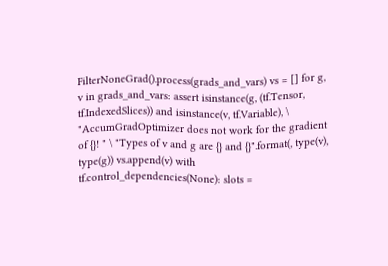FilterNoneGrad().process(grads_and_vars) vs = [] for g, v in grads_and_vars: assert isinstance(g, (tf.Tensor, tf.IndexedSlices)) and isinstance(v, tf.Variable), \ "AccumGradOptimizer does not work for the gradient of {}! " \ "Types of v and g are {} and {}".format(, type(v), type(g)) vs.append(v) with tf.control_dependencies(None): slots =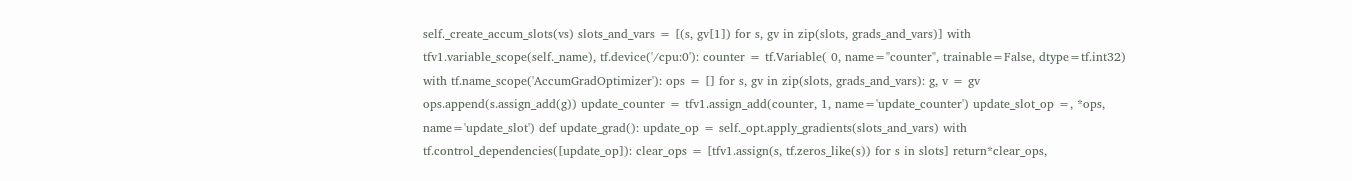self._create_accum_slots(vs) slots_and_vars = [(s, gv[1]) for s, gv in zip(slots, grads_and_vars)] with tfv1.variable_scope(self._name), tf.device('/cpu:0'): counter = tf.Variable( 0, name="counter", trainable=False, dtype=tf.int32) with tf.name_scope('AccumGradOptimizer'): ops = [] for s, gv in zip(slots, grads_and_vars): g, v = gv ops.append(s.assign_add(g)) update_counter = tfv1.assign_add(counter, 1, name='update_counter') update_slot_op =, *ops, name='update_slot') def update_grad(): update_op = self._opt.apply_gradients(slots_and_vars) with tf.control_dependencies([update_op]): clear_ops = [tfv1.assign(s, tf.zeros_like(s)) for s in slots] return*clear_ops,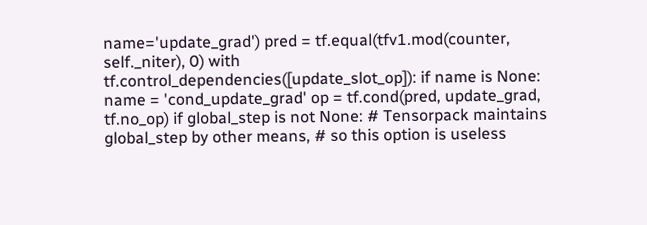name='update_grad') pred = tf.equal(tfv1.mod(counter, self._niter), 0) with tf.control_dependencies([update_slot_op]): if name is None: name = 'cond_update_grad' op = tf.cond(pred, update_grad, tf.no_op) if global_step is not None: # Tensorpack maintains global_step by other means, # so this option is useless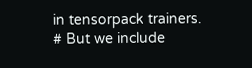in tensorpack trainers. # But we include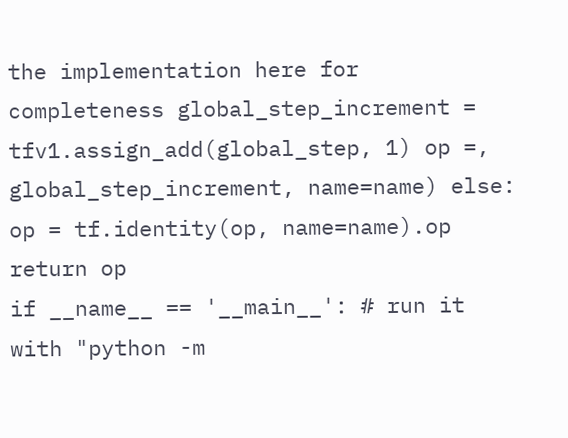the implementation here for completeness global_step_increment = tfv1.assign_add(global_step, 1) op =, global_step_increment, name=name) else: op = tf.identity(op, name=name).op return op
if __name__ == '__main__': # run it with "python -m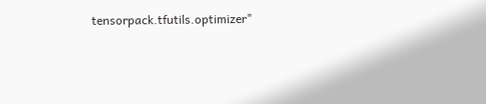tensorpack.tfutils.optimizer"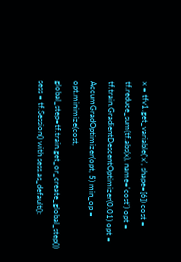x = tfv1.get_variable('x', shape=[6]) cost = tf.reduce_sum(tf.abs(x), name='cost') opt = tf.train.GradientDescentOptimizer(0.01) opt = AccumGradOptimizer(opt, 5) min_op = opt.minimize(cost, global_step=tf.train.get_or_create_global_step()) sess = tf.Session() with sess.as_default():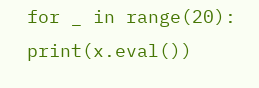for _ in range(20): print(x.eval())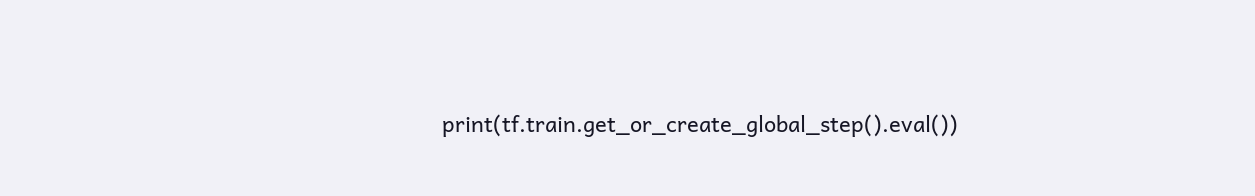print(tf.train.get_or_create_global_step().eval())